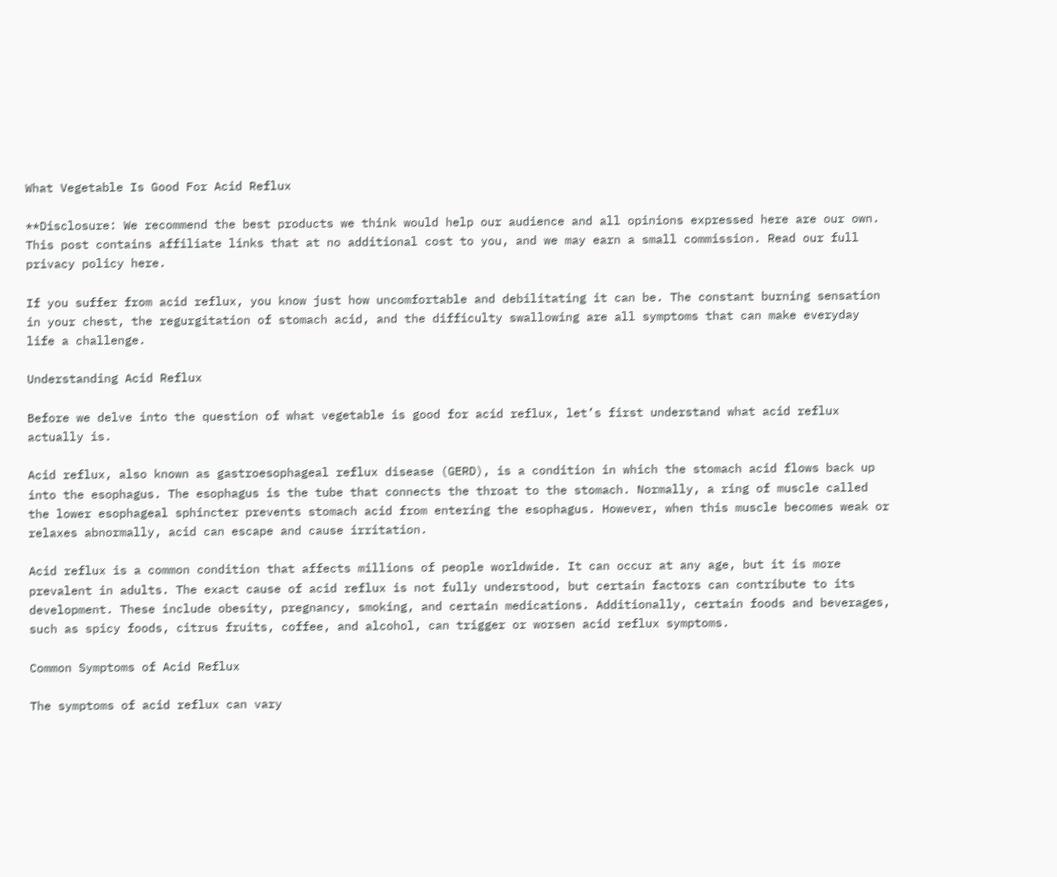What Vegetable Is Good For Acid Reflux

**Disclosure: We recommend the best products we think would help our audience and all opinions expressed here are our own. This post contains affiliate links that at no additional cost to you, and we may earn a small commission. Read our full privacy policy here.

If you suffer from acid reflux, you know just how uncomfortable and debilitating it can be. The constant burning sensation in your chest, the regurgitation of stomach acid, and the difficulty swallowing are all symptoms that can make everyday life a challenge.

Understanding Acid Reflux

Before we delve into the question of what vegetable is good for acid reflux, let’s first understand what acid reflux actually is.

Acid reflux, also known as gastroesophageal reflux disease (GERD), is a condition in which the stomach acid flows back up into the esophagus. The esophagus is the tube that connects the throat to the stomach. Normally, a ring of muscle called the lower esophageal sphincter prevents stomach acid from entering the esophagus. However, when this muscle becomes weak or relaxes abnormally, acid can escape and cause irritation.

Acid reflux is a common condition that affects millions of people worldwide. It can occur at any age, but it is more prevalent in adults. The exact cause of acid reflux is not fully understood, but certain factors can contribute to its development. These include obesity, pregnancy, smoking, and certain medications. Additionally, certain foods and beverages, such as spicy foods, citrus fruits, coffee, and alcohol, can trigger or worsen acid reflux symptoms.

Common Symptoms of Acid Reflux

The symptoms of acid reflux can vary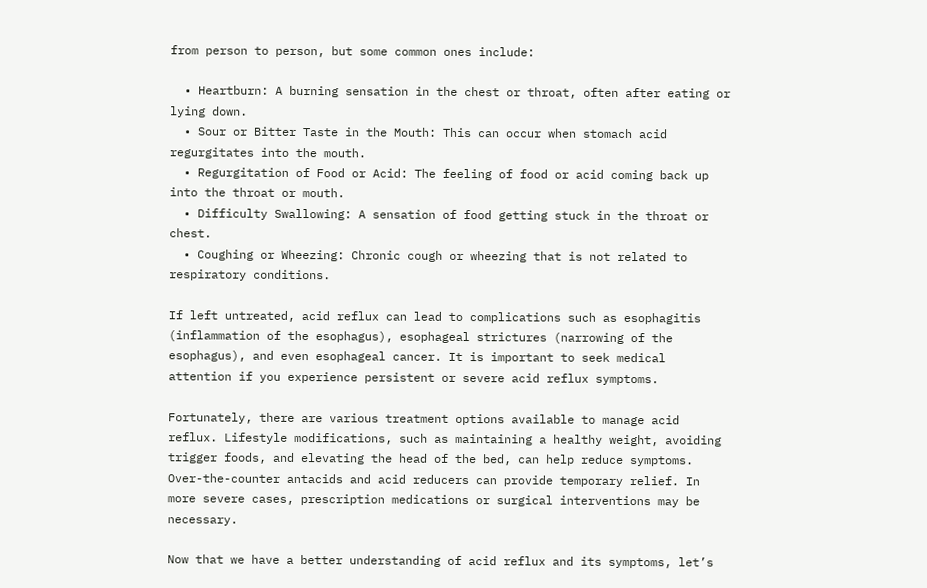from person to person, but some common ones include:

  • Heartburn: A burning sensation in the chest or throat, often after eating or lying down.
  • Sour or Bitter Taste in the Mouth: This can occur when stomach acid regurgitates into the mouth.
  • Regurgitation of Food or Acid: The feeling of food or acid coming back up into the throat or mouth.
  • Difficulty Swallowing: A sensation of food getting stuck in the throat or chest.
  • Coughing or Wheezing: Chronic cough or wheezing that is not related to respiratory conditions.

If left untreated, acid reflux can lead to complications such as esophagitis (inflammation of the esophagus), esophageal strictures (narrowing of the esophagus), and even esophageal cancer. It is important to seek medical attention if you experience persistent or severe acid reflux symptoms.

Fortunately, there are various treatment options available to manage acid reflux. Lifestyle modifications, such as maintaining a healthy weight, avoiding trigger foods, and elevating the head of the bed, can help reduce symptoms. Over-the-counter antacids and acid reducers can provide temporary relief. In more severe cases, prescription medications or surgical interventions may be necessary.

Now that we have a better understanding of acid reflux and its symptoms, let’s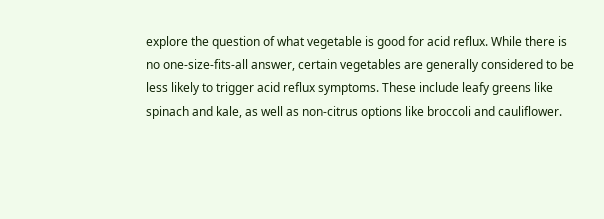explore the question of what vegetable is good for acid reflux. While there is no one-size-fits-all answer, certain vegetables are generally considered to be less likely to trigger acid reflux symptoms. These include leafy greens like spinach and kale, as well as non-citrus options like broccoli and cauliflower.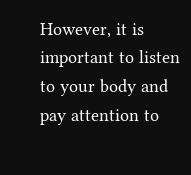However, it is important to listen to your body and pay attention to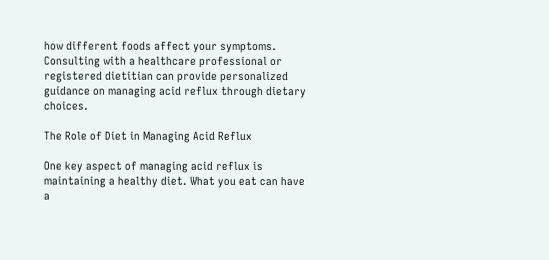how different foods affect your symptoms. Consulting with a healthcare professional or registered dietitian can provide personalized guidance on managing acid reflux through dietary choices.

The Role of Diet in Managing Acid Reflux

One key aspect of managing acid reflux is maintaining a healthy diet. What you eat can have a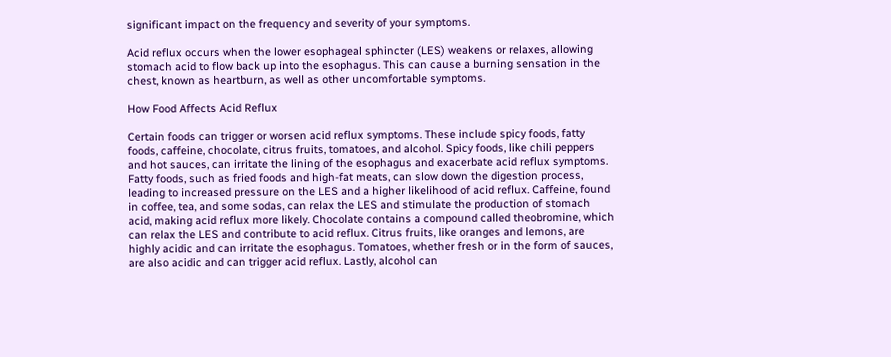significant impact on the frequency and severity of your symptoms.

Acid reflux occurs when the lower esophageal sphincter (LES) weakens or relaxes, allowing stomach acid to flow back up into the esophagus. This can cause a burning sensation in the chest, known as heartburn, as well as other uncomfortable symptoms.

How Food Affects Acid Reflux

Certain foods can trigger or worsen acid reflux symptoms. These include spicy foods, fatty foods, caffeine, chocolate, citrus fruits, tomatoes, and alcohol. Spicy foods, like chili peppers and hot sauces, can irritate the lining of the esophagus and exacerbate acid reflux symptoms. Fatty foods, such as fried foods and high-fat meats, can slow down the digestion process, leading to increased pressure on the LES and a higher likelihood of acid reflux. Caffeine, found in coffee, tea, and some sodas, can relax the LES and stimulate the production of stomach acid, making acid reflux more likely. Chocolate contains a compound called theobromine, which can relax the LES and contribute to acid reflux. Citrus fruits, like oranges and lemons, are highly acidic and can irritate the esophagus. Tomatoes, whether fresh or in the form of sauces, are also acidic and can trigger acid reflux. Lastly, alcohol can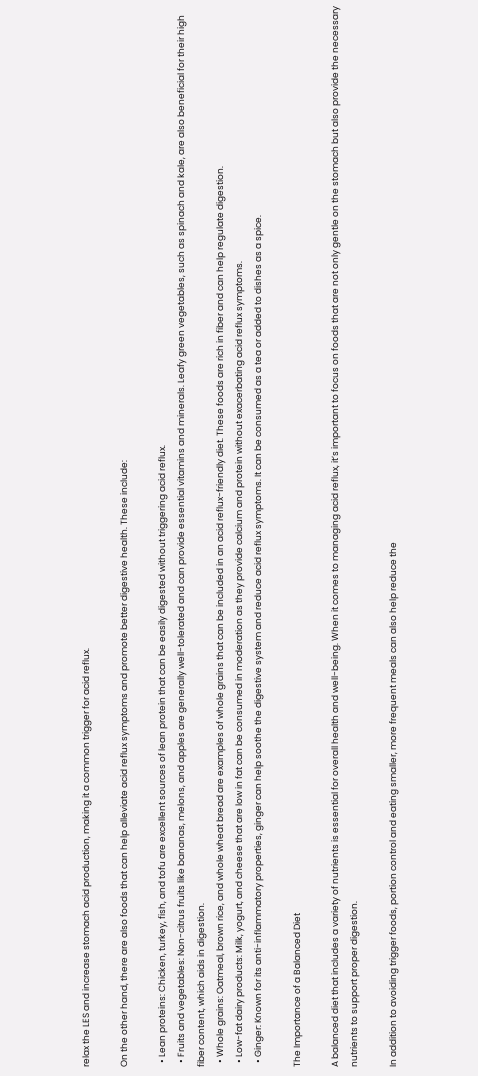relax the LES and increase stomach acid production, making it a common trigger for acid reflux.

On the other hand, there are also foods that can help alleviate acid reflux symptoms and promote better digestive health. These include:

  • Lean proteins: Chicken, turkey, fish, and tofu are excellent sources of lean protein that can be easily digested without triggering acid reflux.
  • Fruits and vegetables: Non-citrus fruits like bananas, melons, and apples are generally well-tolerated and can provide essential vitamins and minerals. Leafy green vegetables, such as spinach and kale, are also beneficial for their high fiber content, which aids in digestion.
  • Whole grains: Oatmeal, brown rice, and whole wheat bread are examples of whole grains that can be included in an acid reflux-friendly diet. These foods are rich in fiber and can help regulate digestion.
  • Low-fat dairy products: Milk, yogurt, and cheese that are low in fat can be consumed in moderation as they provide calcium and protein without exacerbating acid reflux symptoms.
  • Ginger: Known for its anti-inflammatory properties, ginger can help soothe the digestive system and reduce acid reflux symptoms. It can be consumed as a tea or added to dishes as a spice.

The Importance of a Balanced Diet

A balanced diet that includes a variety of nutrients is essential for overall health and well-being. When it comes to managing acid reflux, it’s important to focus on foods that are not only gentle on the stomach but also provide the necessary nutrients to support proper digestion.

In addition to avoiding trigger foods, portion control and eating smaller, more frequent meals can also help reduce the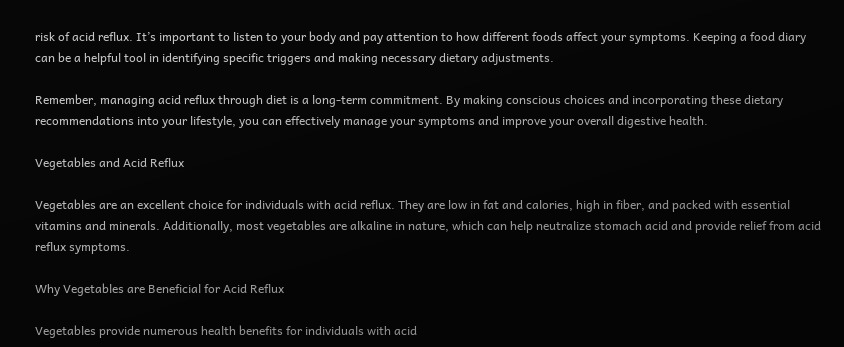risk of acid reflux. It’s important to listen to your body and pay attention to how different foods affect your symptoms. Keeping a food diary can be a helpful tool in identifying specific triggers and making necessary dietary adjustments.

Remember, managing acid reflux through diet is a long-term commitment. By making conscious choices and incorporating these dietary recommendations into your lifestyle, you can effectively manage your symptoms and improve your overall digestive health.

Vegetables and Acid Reflux

Vegetables are an excellent choice for individuals with acid reflux. They are low in fat and calories, high in fiber, and packed with essential vitamins and minerals. Additionally, most vegetables are alkaline in nature, which can help neutralize stomach acid and provide relief from acid reflux symptoms.

Why Vegetables are Beneficial for Acid Reflux

Vegetables provide numerous health benefits for individuals with acid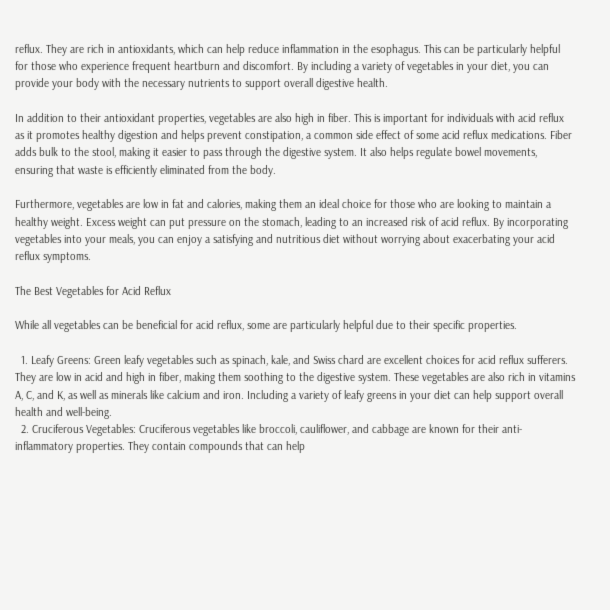reflux. They are rich in antioxidants, which can help reduce inflammation in the esophagus. This can be particularly helpful for those who experience frequent heartburn and discomfort. By including a variety of vegetables in your diet, you can provide your body with the necessary nutrients to support overall digestive health.

In addition to their antioxidant properties, vegetables are also high in fiber. This is important for individuals with acid reflux as it promotes healthy digestion and helps prevent constipation, a common side effect of some acid reflux medications. Fiber adds bulk to the stool, making it easier to pass through the digestive system. It also helps regulate bowel movements, ensuring that waste is efficiently eliminated from the body.

Furthermore, vegetables are low in fat and calories, making them an ideal choice for those who are looking to maintain a healthy weight. Excess weight can put pressure on the stomach, leading to an increased risk of acid reflux. By incorporating vegetables into your meals, you can enjoy a satisfying and nutritious diet without worrying about exacerbating your acid reflux symptoms.

The Best Vegetables for Acid Reflux

While all vegetables can be beneficial for acid reflux, some are particularly helpful due to their specific properties.

  1. Leafy Greens: Green leafy vegetables such as spinach, kale, and Swiss chard are excellent choices for acid reflux sufferers. They are low in acid and high in fiber, making them soothing to the digestive system. These vegetables are also rich in vitamins A, C, and K, as well as minerals like calcium and iron. Including a variety of leafy greens in your diet can help support overall health and well-being.
  2. Cruciferous Vegetables: Cruciferous vegetables like broccoli, cauliflower, and cabbage are known for their anti-inflammatory properties. They contain compounds that can help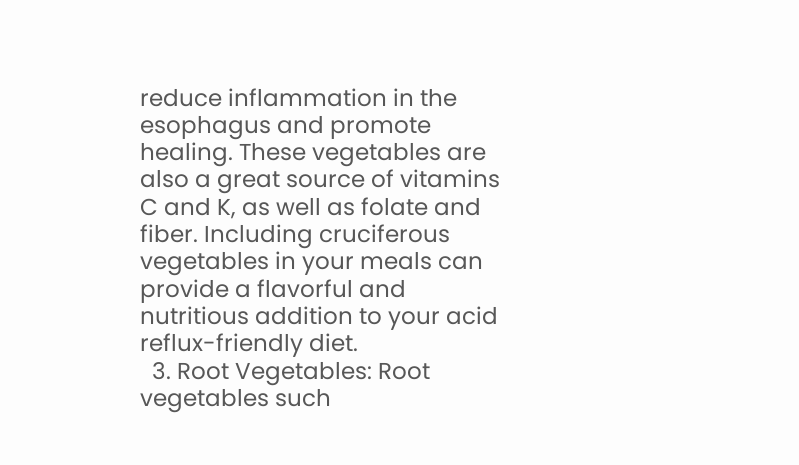reduce inflammation in the esophagus and promote healing. These vegetables are also a great source of vitamins C and K, as well as folate and fiber. Including cruciferous vegetables in your meals can provide a flavorful and nutritious addition to your acid reflux-friendly diet.
  3. Root Vegetables: Root vegetables such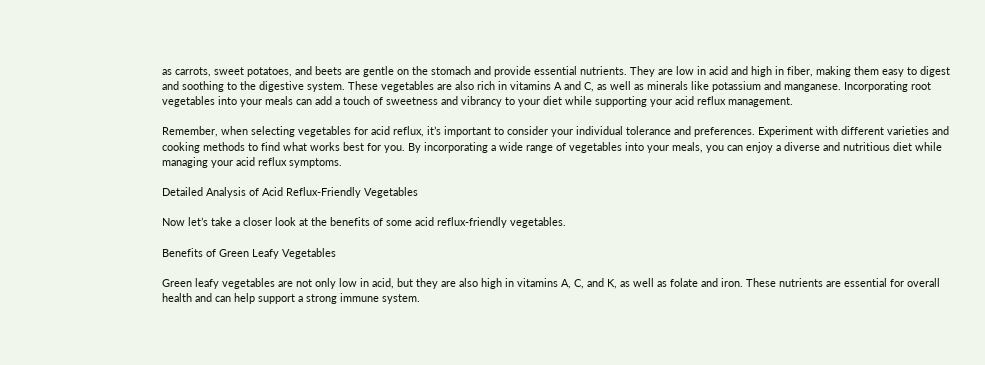as carrots, sweet potatoes, and beets are gentle on the stomach and provide essential nutrients. They are low in acid and high in fiber, making them easy to digest and soothing to the digestive system. These vegetables are also rich in vitamins A and C, as well as minerals like potassium and manganese. Incorporating root vegetables into your meals can add a touch of sweetness and vibrancy to your diet while supporting your acid reflux management.

Remember, when selecting vegetables for acid reflux, it’s important to consider your individual tolerance and preferences. Experiment with different varieties and cooking methods to find what works best for you. By incorporating a wide range of vegetables into your meals, you can enjoy a diverse and nutritious diet while managing your acid reflux symptoms.

Detailed Analysis of Acid Reflux-Friendly Vegetables

Now let’s take a closer look at the benefits of some acid reflux-friendly vegetables.

Benefits of Green Leafy Vegetables

Green leafy vegetables are not only low in acid, but they are also high in vitamins A, C, and K, as well as folate and iron. These nutrients are essential for overall health and can help support a strong immune system.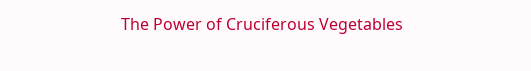The Power of Cruciferous Vegetables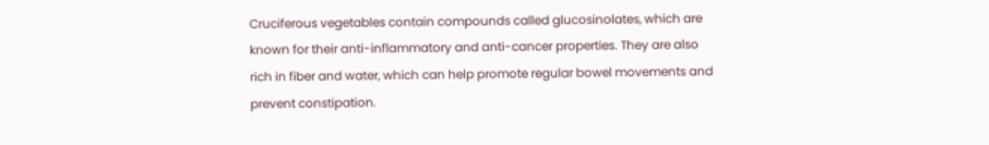Cruciferous vegetables contain compounds called glucosinolates, which are known for their anti-inflammatory and anti-cancer properties. They are also rich in fiber and water, which can help promote regular bowel movements and prevent constipation.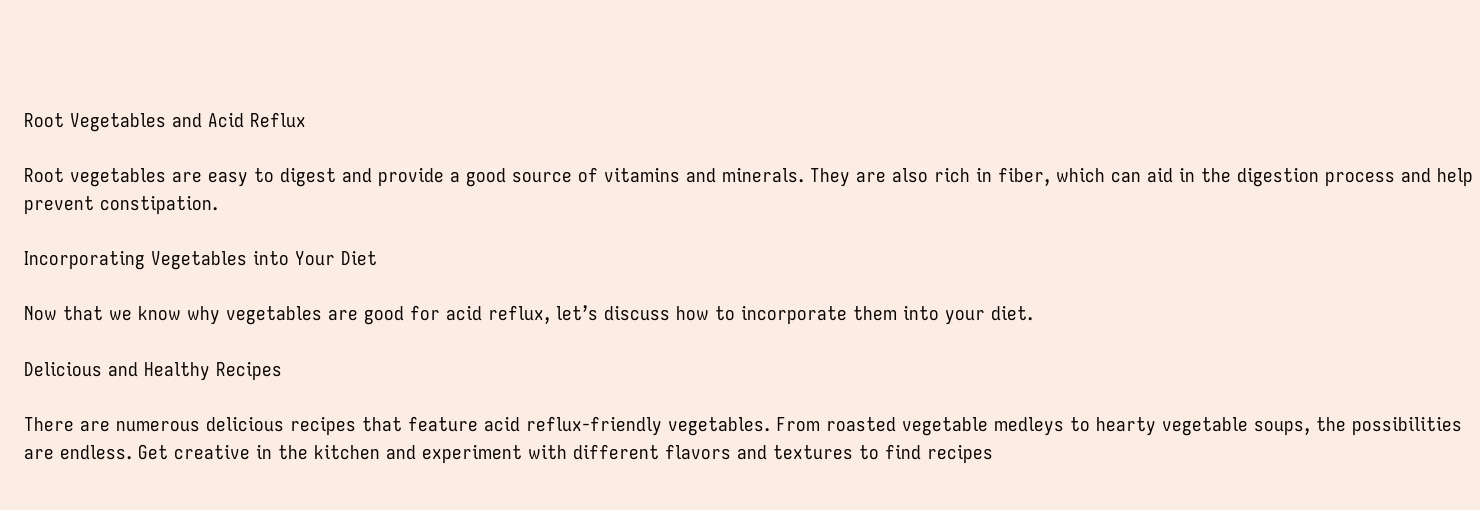Root Vegetables and Acid Reflux

Root vegetables are easy to digest and provide a good source of vitamins and minerals. They are also rich in fiber, which can aid in the digestion process and help prevent constipation.

Incorporating Vegetables into Your Diet

Now that we know why vegetables are good for acid reflux, let’s discuss how to incorporate them into your diet.

Delicious and Healthy Recipes

There are numerous delicious recipes that feature acid reflux-friendly vegetables. From roasted vegetable medleys to hearty vegetable soups, the possibilities are endless. Get creative in the kitchen and experiment with different flavors and textures to find recipes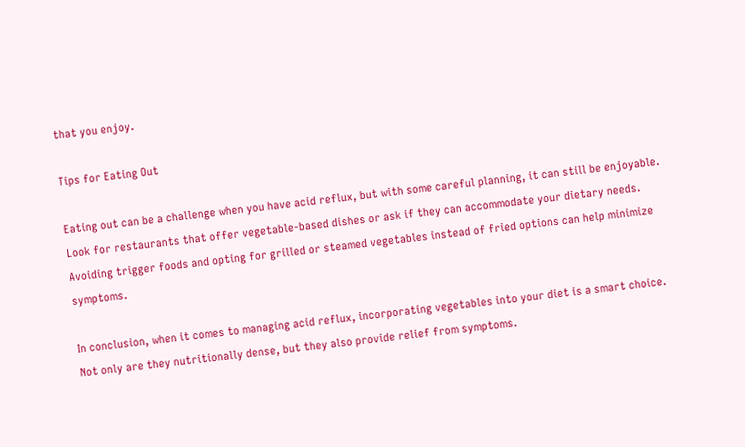that you enjoy.

Tips for Eating Out

Eating out can be a challenge when you have acid reflux, but with some careful planning, it can still be enjoyable. Look for restaurants that offer vegetable-based dishes or ask if they can accommodate your dietary needs. Avoiding trigger foods and opting for grilled or steamed vegetables instead of fried options can help minimize symptoms.

In conclusion, when it comes to managing acid reflux, incorporating vegetables into your diet is a smart choice. Not only are they nutritionally dense, but they also provide relief from symptoms.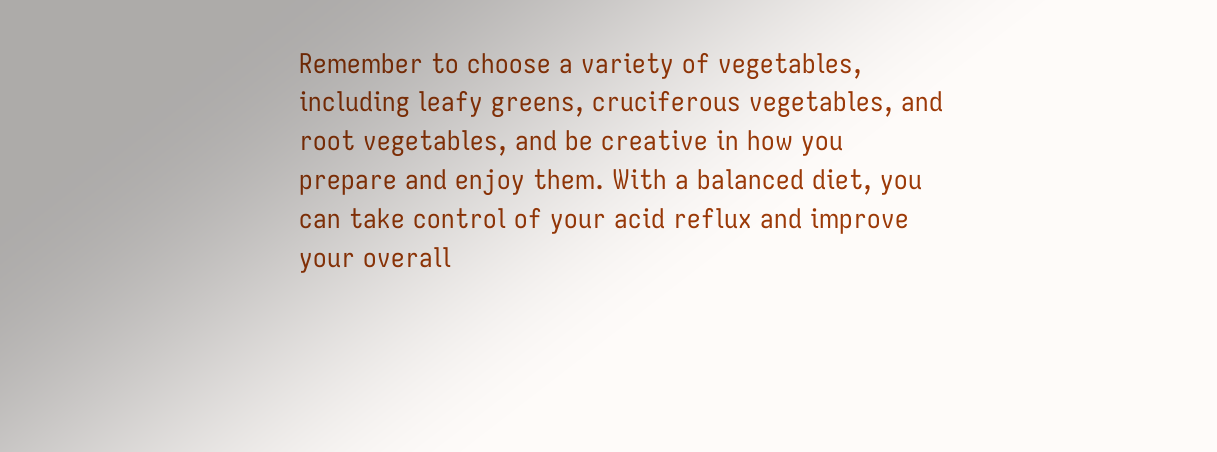Remember to choose a variety of vegetables, including leafy greens, cruciferous vegetables, and root vegetables, and be creative in how you prepare and enjoy them. With a balanced diet, you can take control of your acid reflux and improve your overall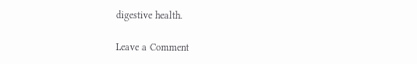digestive health.

Leave a Comment